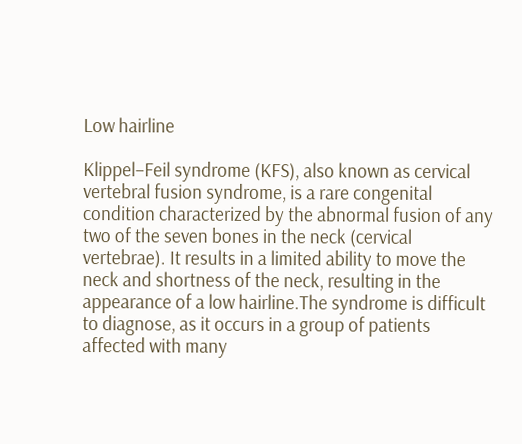Low hairline

Klippel–Feil syndrome (KFS), also known as cervical vertebral fusion syndrome, is a rare congenital condition characterized by the abnormal fusion of any two of the seven bones in the neck (cervical vertebrae). It results in a limited ability to move the neck and shortness of the neck, resulting in the appearance of a low hairline.The syndrome is difficult to diagnose, as it occurs in a group of patients affected with many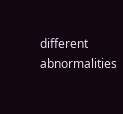different abnormalities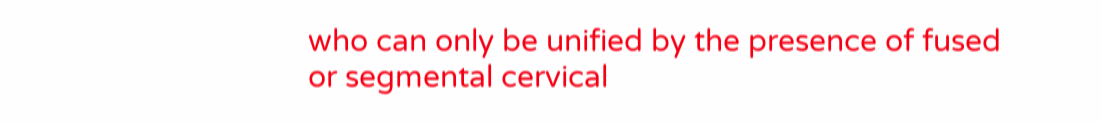who can only be unified by the presence of fused or segmental cervical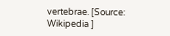vertebrae. [Source: Wikipedia ]